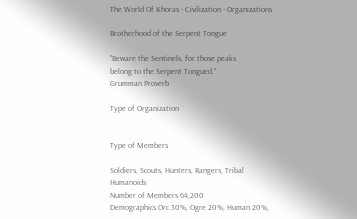The World Of Khoras - Civilization - Organizations

Brotherhood of the Serpent Tongue

"Beware the Sentinels, for those peaks
belong to the Serpent Tongued."
Grumman Proverb

Type of Organization


Type of Members

Soldiers, Scouts, Hunters, Rangers, Tribal Humanoids
Number of Members 64,200
Demographics Orc 30%, Ogre 20%, Human 20%,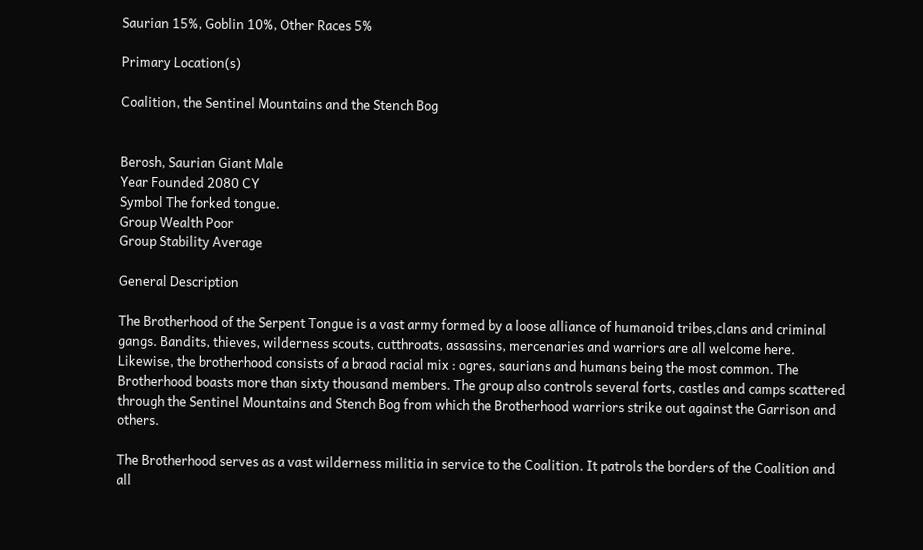Saurian 15%, Goblin 10%, Other Races 5%

Primary Location(s)

Coalition, the Sentinel Mountains and the Stench Bog


Berosh, Saurian Giant Male
Year Founded 2080 CY
Symbol The forked tongue.
Group Wealth Poor
Group Stability Average

General Description

The Brotherhood of the Serpent Tongue is a vast army formed by a loose alliance of humanoid tribes,clans and criminal gangs. Bandits, thieves, wilderness scouts, cutthroats, assassins, mercenaries and warriors are all welcome here. Likewise, the brotherhood consists of a braod racial mix : ogres, saurians and humans being the most common. The Brotherhood boasts more than sixty thousand members. The group also controls several forts, castles and camps scattered through the Sentinel Mountains and Stench Bog from which the Brotherhood warriors strike out against the Garrison and others.

The Brotherhood serves as a vast wilderness militia in service to the Coalition. It patrols the borders of the Coalition and all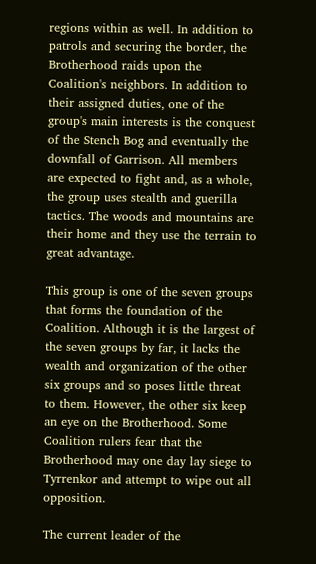regions within as well. In addition to patrols and securing the border, the Brotherhood raids upon the Coalition's neighbors. In addition to their assigned duties, one of the group's main interests is the conquest of the Stench Bog and eventually the downfall of Garrison. All members are expected to fight and, as a whole, the group uses stealth and guerilla tactics. The woods and mountains are their home and they use the terrain to great advantage.

This group is one of the seven groups that forms the foundation of the Coalition. Although it is the largest of the seven groups by far, it lacks the wealth and organization of the other six groups and so poses little threat to them. However, the other six keep an eye on the Brotherhood. Some Coalition rulers fear that the Brotherhood may one day lay siege to Tyrrenkor and attempt to wipe out all opposition.

The current leader of the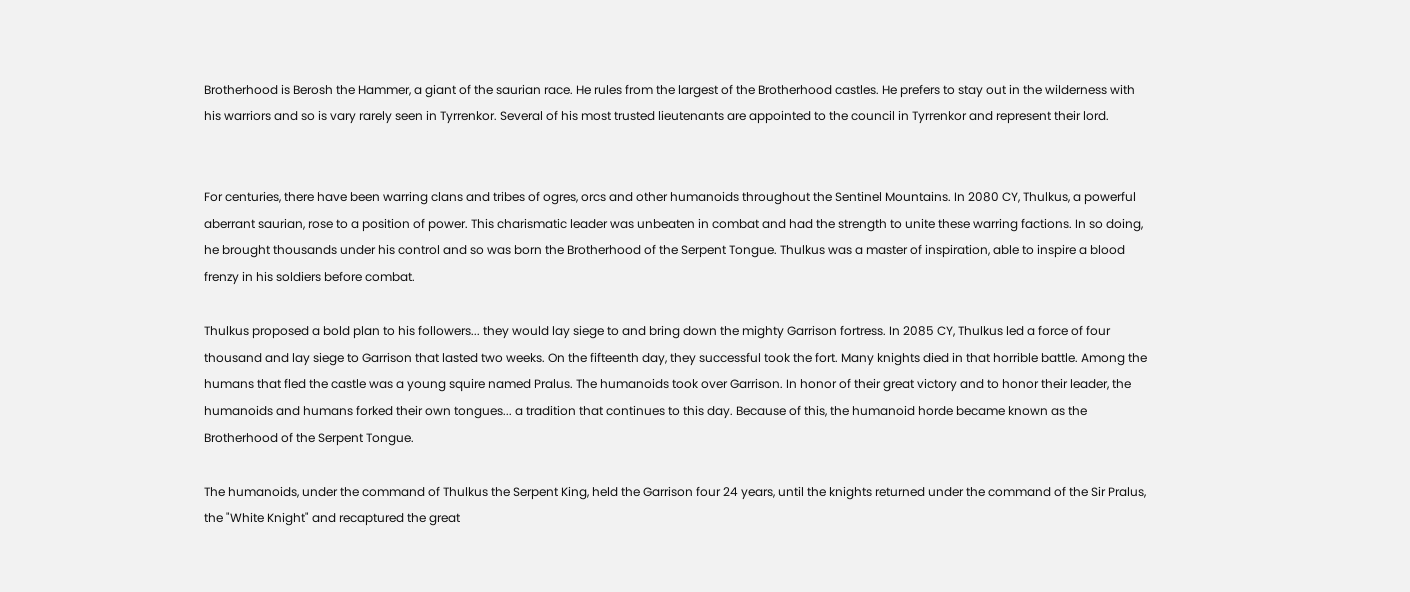Brotherhood is Berosh the Hammer, a giant of the saurian race. He rules from the largest of the Brotherhood castles. He prefers to stay out in the wilderness with his warriors and so is vary rarely seen in Tyrrenkor. Several of his most trusted lieutenants are appointed to the council in Tyrrenkor and represent their lord.


For centuries, there have been warring clans and tribes of ogres, orcs and other humanoids throughout the Sentinel Mountains. In 2080 CY, Thulkus, a powerful aberrant saurian, rose to a position of power. This charismatic leader was unbeaten in combat and had the strength to unite these warring factions. In so doing, he brought thousands under his control and so was born the Brotherhood of the Serpent Tongue. Thulkus was a master of inspiration, able to inspire a blood frenzy in his soldiers before combat.

Thulkus proposed a bold plan to his followers... they would lay siege to and bring down the mighty Garrison fortress. In 2085 CY, Thulkus led a force of four thousand and lay siege to Garrison that lasted two weeks. On the fifteenth day, they successful took the fort. Many knights died in that horrible battle. Among the humans that fled the castle was a young squire named Pralus. The humanoids took over Garrison. In honor of their great victory and to honor their leader, the humanoids and humans forked their own tongues... a tradition that continues to this day. Because of this, the humanoid horde became known as the Brotherhood of the Serpent Tongue.

The humanoids, under the command of Thulkus the Serpent King, held the Garrison four 24 years, until the knights returned under the command of the Sir Pralus, the "White Knight" and recaptured the great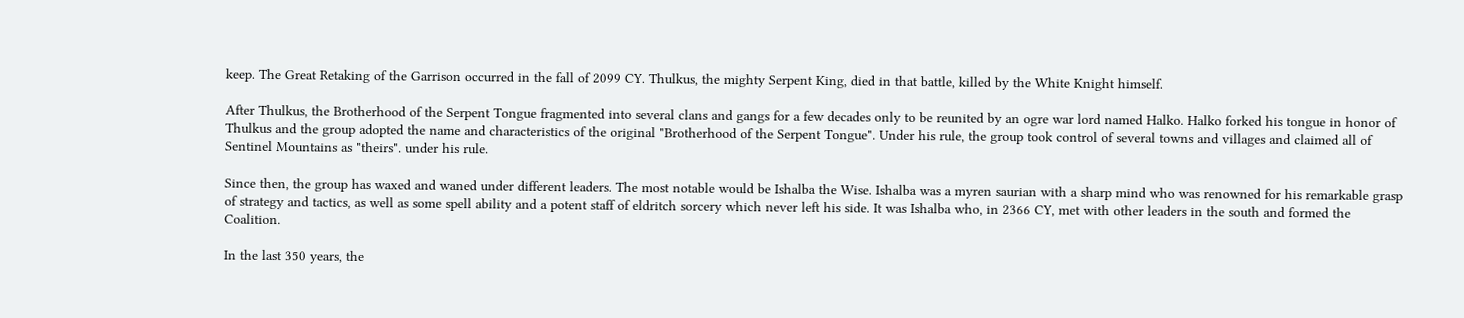keep. The Great Retaking of the Garrison occurred in the fall of 2099 CY. Thulkus, the mighty Serpent King, died in that battle, killed by the White Knight himself.

After Thulkus, the Brotherhood of the Serpent Tongue fragmented into several clans and gangs for a few decades only to be reunited by an ogre war lord named Halko. Halko forked his tongue in honor of Thulkus and the group adopted the name and characteristics of the original "Brotherhood of the Serpent Tongue". Under his rule, the group took control of several towns and villages and claimed all of Sentinel Mountains as "theirs". under his rule.

Since then, the group has waxed and waned under different leaders. The most notable would be Ishalba the Wise. Ishalba was a myren saurian with a sharp mind who was renowned for his remarkable grasp of strategy and tactics, as well as some spell ability and a potent staff of eldritch sorcery which never left his side. It was Ishalba who, in 2366 CY, met with other leaders in the south and formed the Coalition.

In the last 350 years, the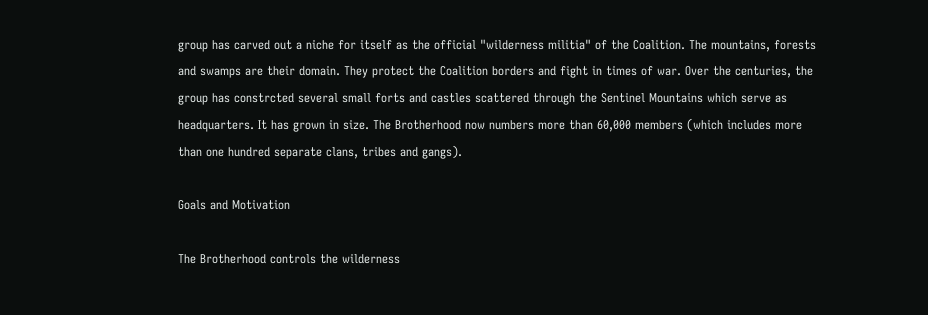group has carved out a niche for itself as the official "wilderness militia" of the Coalition. The mountains, forests and swamps are their domain. They protect the Coalition borders and fight in times of war. Over the centuries, the group has constrcted several small forts and castles scattered through the Sentinel Mountains which serve as headquarters. It has grown in size. The Brotherhood now numbers more than 60,000 members (which includes more than one hundred separate clans, tribes and gangs).

Goals and Motivation

The Brotherhood controls the wilderness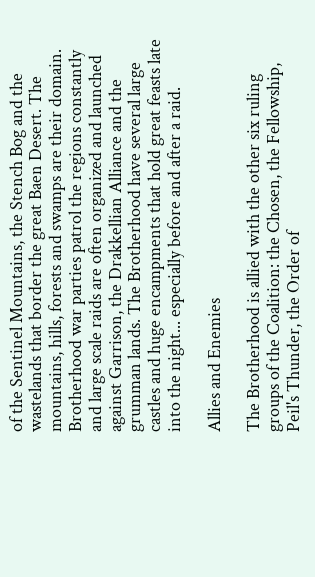of the Sentinel Mountains, the Stench Bog and the wastelands that border the great Baen Desert. The mountains, hills, forests and swamps are their domain. Brotherhood war parties patrol the regions constantly and large scale raids are often organized and launched against Garrison, the Drakkellian Alliance and the grumman lands. The Brotherhood have several large castles and huge encampments that hold great feasts late into the night... especially before and after a raid.

Allies and Enemies

The Brotherhood is allied with the other six ruling groups of the Coalition: the Chosen, the Fellowship, Peil's Thunder, the Order of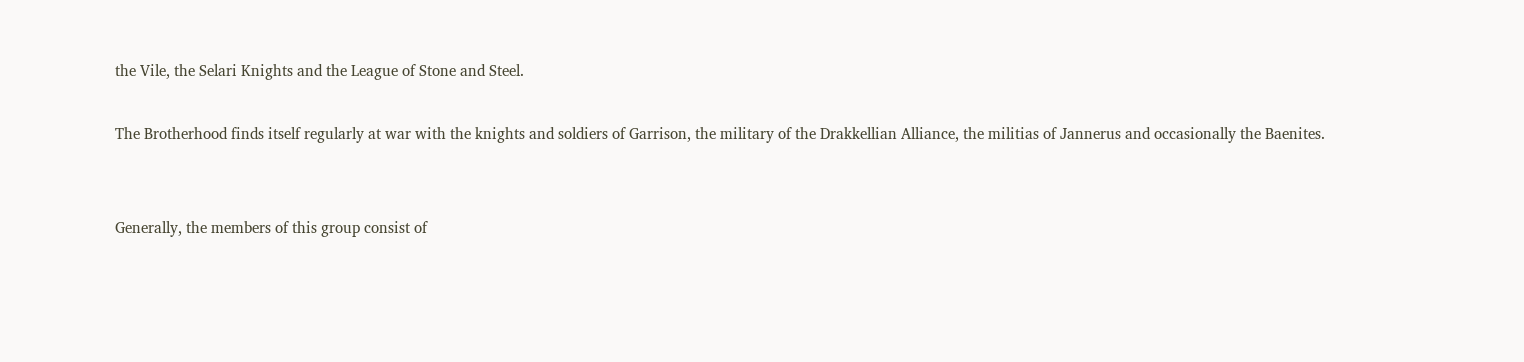the Vile, the Selari Knights and the League of Stone and Steel.

The Brotherhood finds itself regularly at war with the knights and soldiers of Garrison, the military of the Drakkellian Alliance, the militias of Jannerus and occasionally the Baenites.


Generally, the members of this group consist of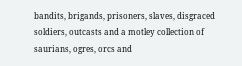bandits, brigands, prisoners, slaves, disgraced soldiers, outcasts and a motley collection of saurians, ogres, orcs and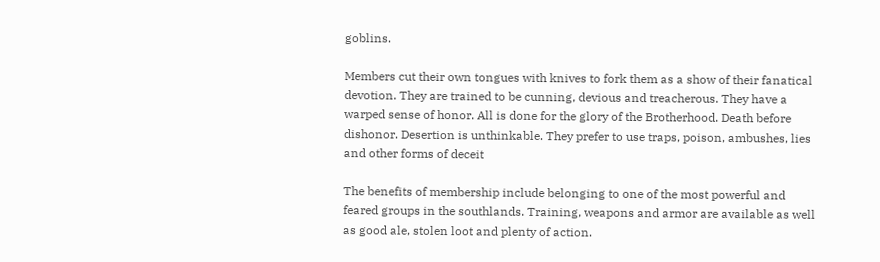goblins.

Members cut their own tongues with knives to fork them as a show of their fanatical devotion. They are trained to be cunning, devious and treacherous. They have a warped sense of honor. All is done for the glory of the Brotherhood. Death before dishonor. Desertion is unthinkable. They prefer to use traps, poison, ambushes, lies and other forms of deceit

The benefits of membership include belonging to one of the most powerful and feared groups in the southlands. Training, weapons and armor are available as well as good ale, stolen loot and plenty of action.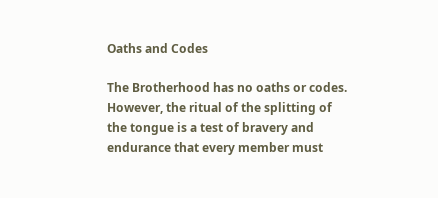Oaths and Codes

The Brotherhood has no oaths or codes. However, the ritual of the splitting of the tongue is a test of bravery and endurance that every member must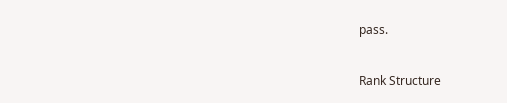pass.

Rank Structure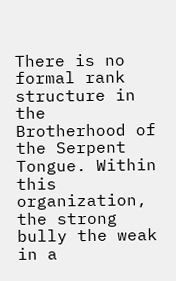There is no formal rank structure in the Brotherhood of the Serpent Tongue. Within this organization, the strong bully the weak in a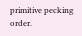primitive pecking order.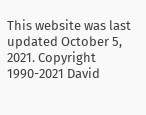This website was last updated October 5, 2021. Copyright 1990-2021 David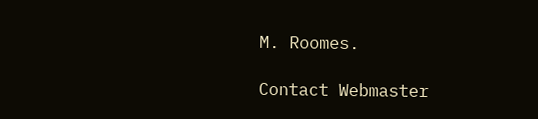M. Roomes.

Contact Webmaster